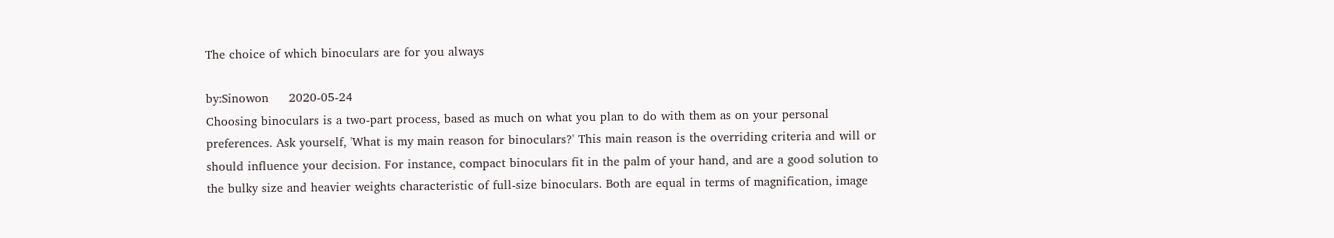The choice of which binoculars are for you always

by:Sinowon     2020-05-24
Choosing binoculars is a two-part process, based as much on what you plan to do with them as on your personal preferences. Ask yourself, 'What is my main reason for binoculars?' This main reason is the overriding criteria and will or should influence your decision. For instance, compact binoculars fit in the palm of your hand, and are a good solution to the bulky size and heavier weights characteristic of full-size binoculars. Both are equal in terms of magnification, image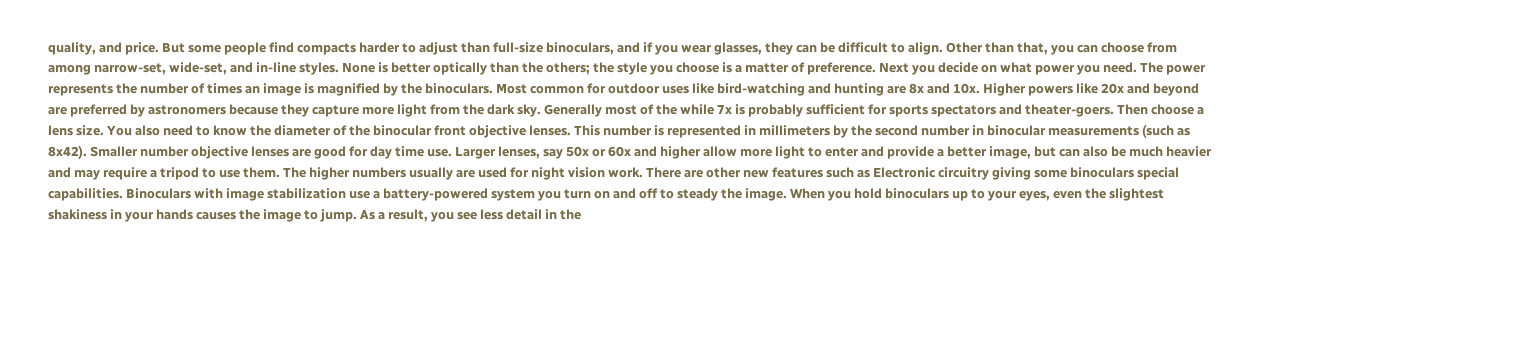quality, and price. But some people find compacts harder to adjust than full-size binoculars, and if you wear glasses, they can be difficult to align. Other than that, you can choose from among narrow-set, wide-set, and in-line styles. None is better optically than the others; the style you choose is a matter of preference. Next you decide on what power you need. The power represents the number of times an image is magnified by the binoculars. Most common for outdoor uses like bird-watching and hunting are 8x and 10x. Higher powers like 20x and beyond are preferred by astronomers because they capture more light from the dark sky. Generally most of the while 7x is probably sufficient for sports spectators and theater-goers. Then choose a lens size. You also need to know the diameter of the binocular front objective lenses. This number is represented in millimeters by the second number in binocular measurements (such as 8x42). Smaller number objective lenses are good for day time use. Larger lenses, say 50x or 60x and higher allow more light to enter and provide a better image, but can also be much heavier and may require a tripod to use them. The higher numbers usually are used for night vision work. There are other new features such as Electronic circuitry giving some binoculars special capabilities. Binoculars with image stabilization use a battery-powered system you turn on and off to steady the image. When you hold binoculars up to your eyes, even the slightest shakiness in your hands causes the image to jump. As a result, you see less detail in the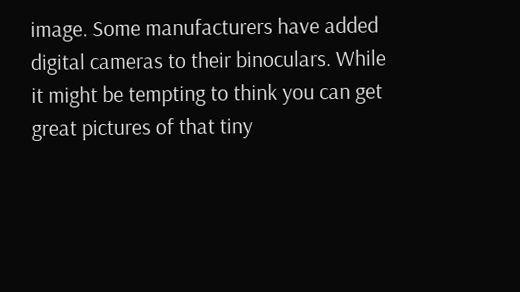image. Some manufacturers have added digital cameras to their binoculars. While it might be tempting to think you can get great pictures of that tiny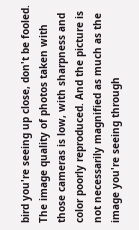bird you're seeing up close, don't be fooled. The image quality of photos taken with those cameras is low, with sharpness and color poorly reproduced. And the picture is not necessarily magnified as much as the image you're seeing through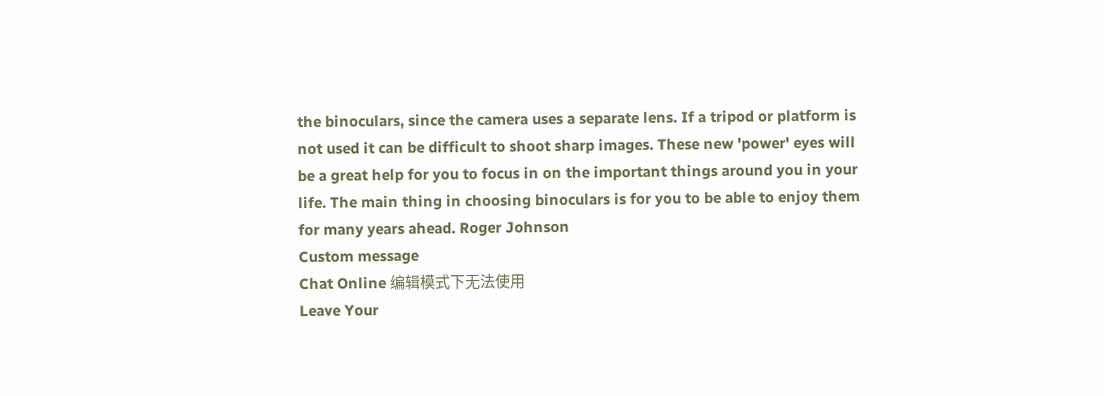the binoculars, since the camera uses a separate lens. If a tripod or platform is not used it can be difficult to shoot sharp images. These new 'power' eyes will be a great help for you to focus in on the important things around you in your life. The main thing in choosing binoculars is for you to be able to enjoy them for many years ahead. Roger Johnson
Custom message
Chat Online 编辑模式下无法使用
Leave Your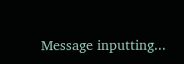Message inputting...